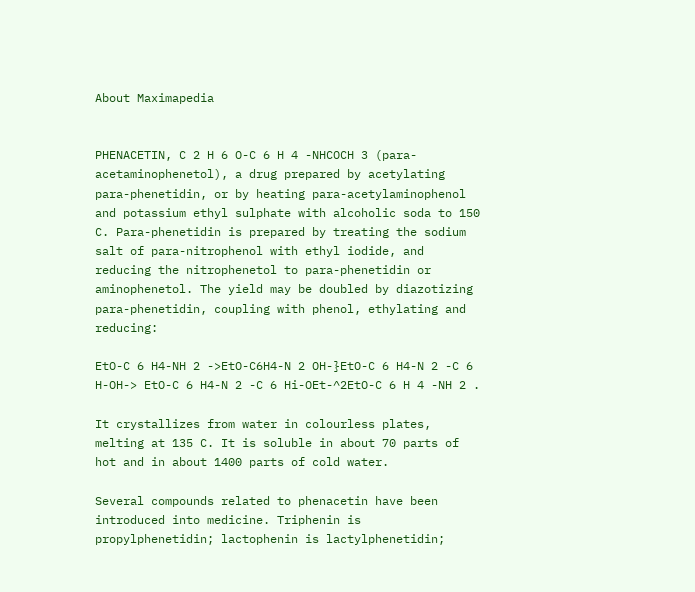About Maximapedia


PHENACETIN, C 2 H 6 O-C 6 H 4 -NHCOCH 3 (para- acetaminophenetol), a drug prepared by acetylating para-phenetidin, or by heating para-acetylaminophenol and potassium ethyl sulphate with alcoholic soda to 150 C. Para-phenetidin is prepared by treating the sodium salt of para-nitrophenol with ethyl iodide, and reducing the nitrophenetol to para-phenetidin or aminophenetol. The yield may be doubled by diazotizing para-phenetidin, coupling with phenol, ethylating and reducing:

EtO-C 6 H4-NH 2 ->EtO-C6H4-N 2 OH-}EtO-C 6 H4-N 2 -C 6 H-OH-> EtO-C 6 H4-N 2 -C 6 Hi-OEt-^2EtO-C 6 H 4 -NH 2 .

It crystallizes from water in colourless plates, melting at 135 C. It is soluble in about 70 parts of hot and in about 1400 parts of cold water.

Several compounds related to phenacetin have been introduced into medicine. Triphenin is propylphenetidin; lactophenin is lactylphenetidin;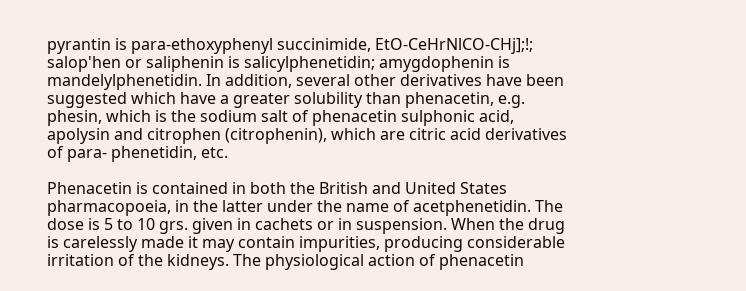pyrantin is para-ethoxyphenyl succinimide, EtO-CeHrNlCO-CHj];!; salop'hen or saliphenin is salicylphenetidin; amygdophenin is mandelylphenetidin. In addition, several other derivatives have been suggested which have a greater solubility than phenacetin, e.g. phesin, which is the sodium salt of phenacetin sulphonic acid, apolysin and citrophen (citrophenin), which are citric acid derivatives of para- phenetidin, etc.

Phenacetin is contained in both the British and United States pharmacopoeia, in the latter under the name of acetphenetidin. The dose is 5 to 10 grs. given in cachets or in suspension. When the drug is carelessly made it may contain impurities, producing considerable irritation of the kidneys. The physiological action of phenacetin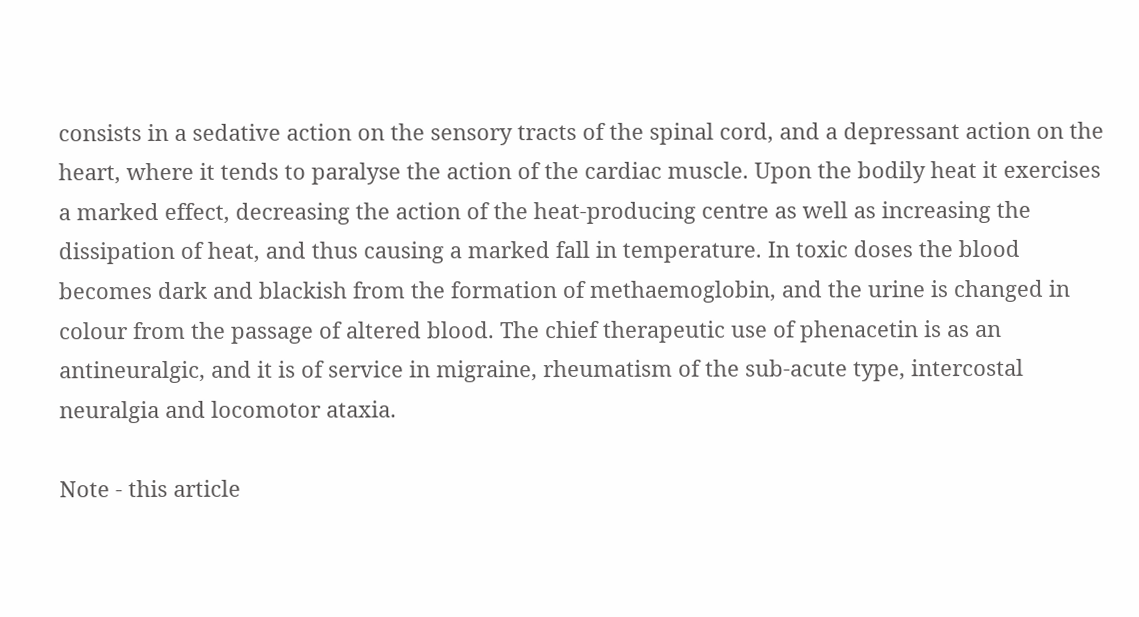consists in a sedative action on the sensory tracts of the spinal cord, and a depressant action on the heart, where it tends to paralyse the action of the cardiac muscle. Upon the bodily heat it exercises a marked effect, decreasing the action of the heat-producing centre as well as increasing the dissipation of heat, and thus causing a marked fall in temperature. In toxic doses the blood becomes dark and blackish from the formation of methaemoglobin, and the urine is changed in colour from the passage of altered blood. The chief therapeutic use of phenacetin is as an antineuralgic, and it is of service in migraine, rheumatism of the sub-acute type, intercostal neuralgia and locomotor ataxia.

Note - this article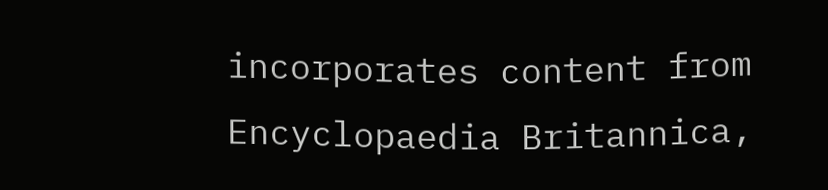incorporates content from Encyclopaedia Britannica,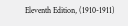Eleventh Edition, (1910-1911)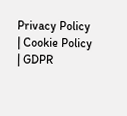Privacy Policy | Cookie Policy | GDPR